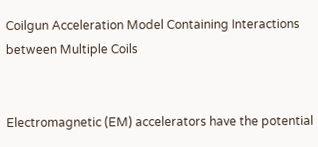Coilgun Acceleration Model Containing Interactions between Multiple Coils


Electromagnetic (EM) accelerators have the potential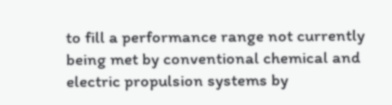to fill a performance range not currently being met by conventional chemical and electric propulsion systems by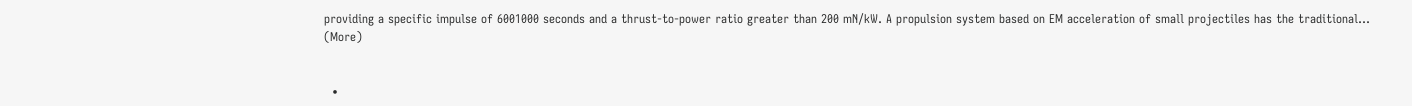providing a specific impulse of 6001000 seconds and a thrust-to-power ratio greater than 200 mN/kW. A propulsion system based on EM acceleration of small projectiles has the traditional… (More)


  •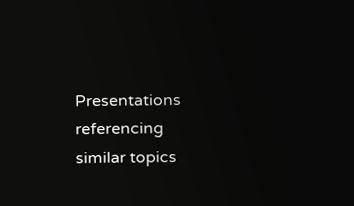Presentations referencing similar topics